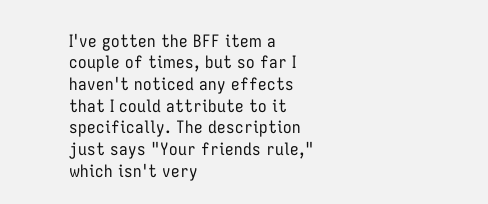I've gotten the BFF item a couple of times, but so far I haven't noticed any effects that I could attribute to it specifically. The description just says "Your friends rule," which isn't very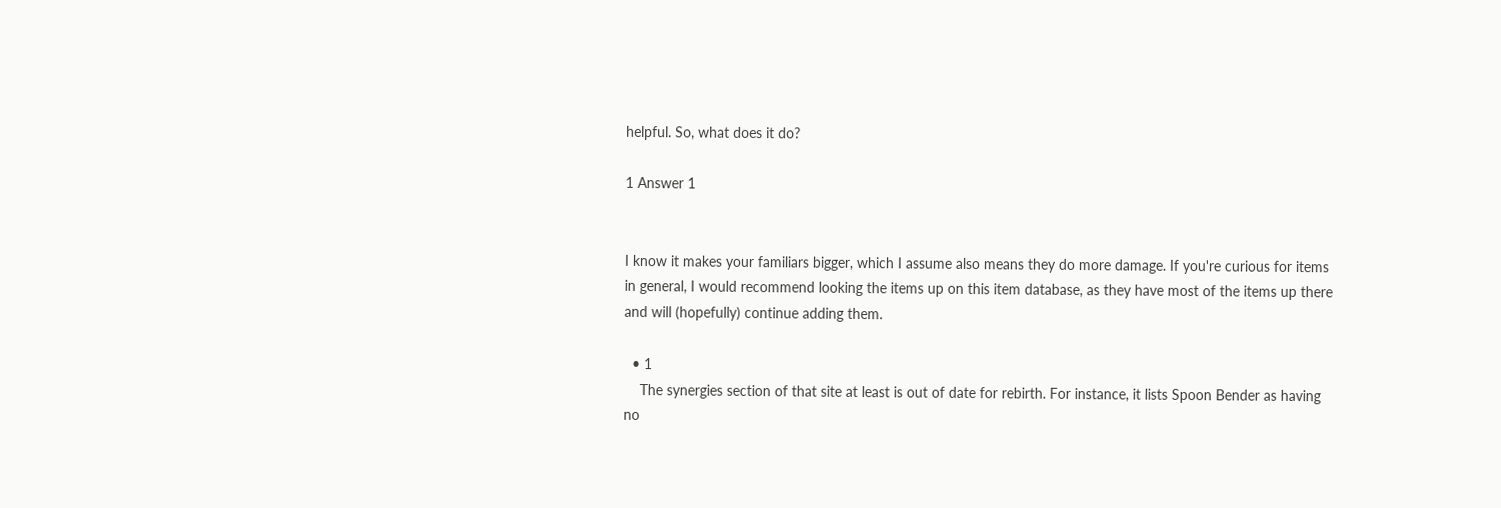helpful. So, what does it do?

1 Answer 1


I know it makes your familiars bigger, which I assume also means they do more damage. If you're curious for items in general, I would recommend looking the items up on this item database, as they have most of the items up there and will (hopefully) continue adding them.

  • 1
    The synergies section of that site at least is out of date for rebirth. For instance, it lists Spoon Bender as having no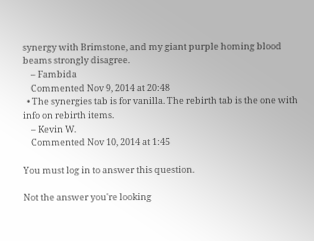synergy with Brimstone, and my giant purple homing blood beams strongly disagree.
    – Fambida
    Commented Nov 9, 2014 at 20:48
  • The synergies tab is for vanilla. The rebirth tab is the one with info on rebirth items.
    – Kevin W.
    Commented Nov 10, 2014 at 1:45

You must log in to answer this question.

Not the answer you're looking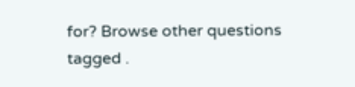for? Browse other questions tagged .